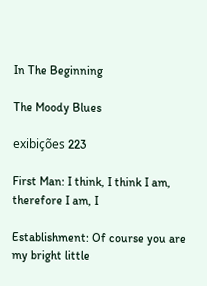In The Beginning

The Moody Blues

exibições 223

First Man: I think, I think I am, therefore I am, I

Establishment: Of course you are my bright little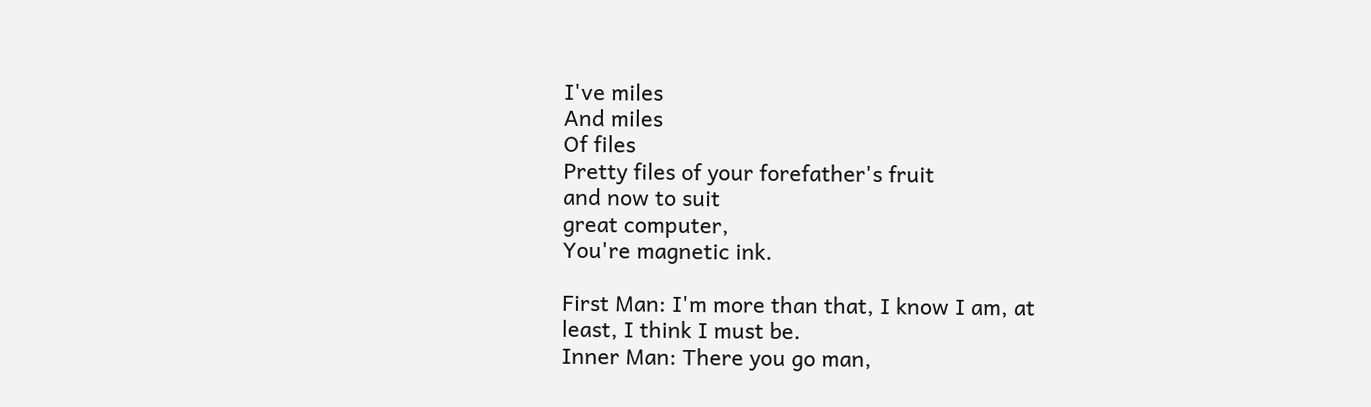I've miles
And miles
Of files
Pretty files of your forefather's fruit
and now to suit
great computer,
You're magnetic ink.

First Man: I'm more than that, I know I am, at
least, I think I must be.
Inner Man: There you go man,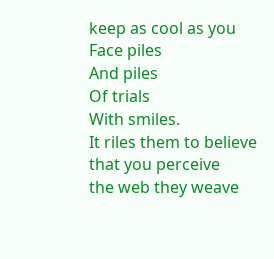keep as cool as you
Face piles
And piles
Of trials
With smiles.
It riles them to believe
that you perceive
the web they weave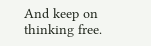And keep on thinking free.